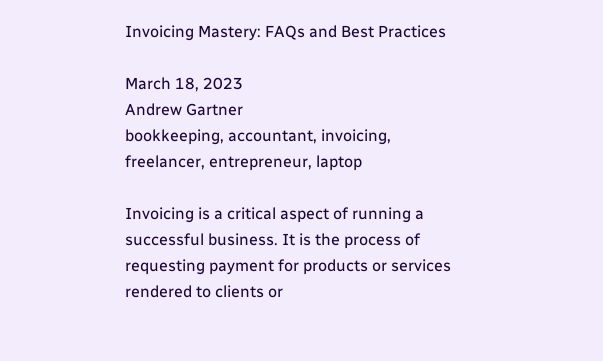Invoicing Mastery: FAQs and Best Practices

March 18, 2023
Andrew Gartner
bookkeeping, accountant, invoicing, freelancer, entrepreneur, laptop

Invoicing is a critical aspect of running a successful business. It is the process of requesting payment for products or services rendered to clients or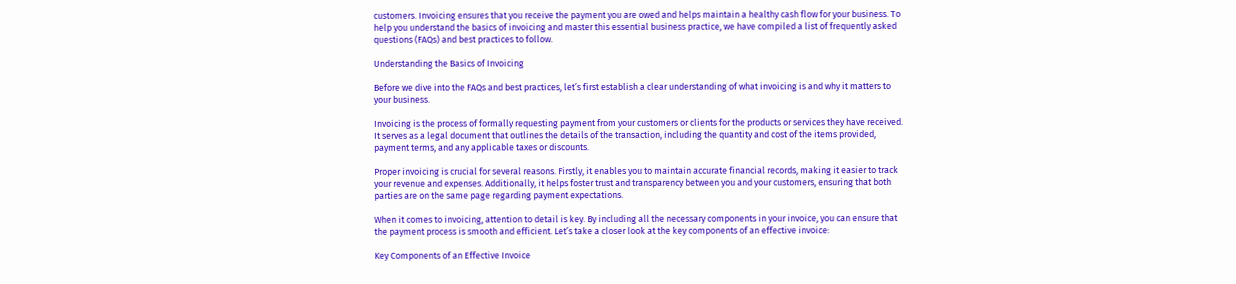customers. Invoicing ensures that you receive the payment you are owed and helps maintain a healthy cash flow for your business. To help you understand the basics of invoicing and master this essential business practice, we have compiled a list of frequently asked questions (FAQs) and best practices to follow.

Understanding the Basics of Invoicing

Before we dive into the FAQs and best practices, let’s first establish a clear understanding of what invoicing is and why it matters to your business.

Invoicing is the process of formally requesting payment from your customers or clients for the products or services they have received. It serves as a legal document that outlines the details of the transaction, including the quantity and cost of the items provided, payment terms, and any applicable taxes or discounts.

Proper invoicing is crucial for several reasons. Firstly, it enables you to maintain accurate financial records, making it easier to track your revenue and expenses. Additionally, it helps foster trust and transparency between you and your customers, ensuring that both parties are on the same page regarding payment expectations.

When it comes to invoicing, attention to detail is key. By including all the necessary components in your invoice, you can ensure that the payment process is smooth and efficient. Let’s take a closer look at the key components of an effective invoice:

Key Components of an Effective Invoice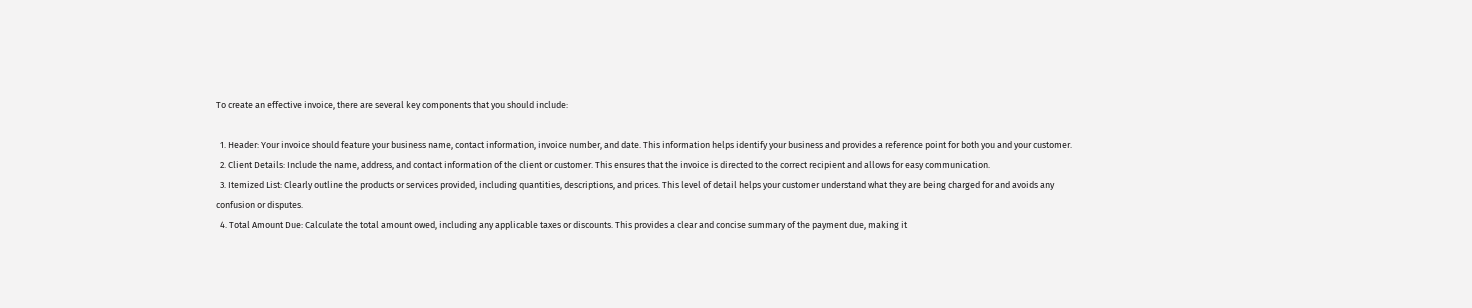To create an effective invoice, there are several key components that you should include:

  1. Header: Your invoice should feature your business name, contact information, invoice number, and date. This information helps identify your business and provides a reference point for both you and your customer.
  2. Client Details: Include the name, address, and contact information of the client or customer. This ensures that the invoice is directed to the correct recipient and allows for easy communication.
  3. Itemized List: Clearly outline the products or services provided, including quantities, descriptions, and prices. This level of detail helps your customer understand what they are being charged for and avoids any confusion or disputes.
  4. Total Amount Due: Calculate the total amount owed, including any applicable taxes or discounts. This provides a clear and concise summary of the payment due, making it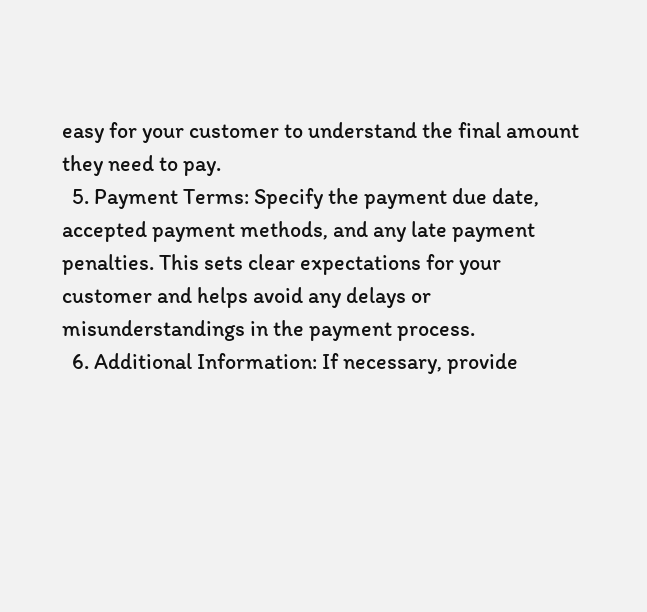easy for your customer to understand the final amount they need to pay.
  5. Payment Terms: Specify the payment due date, accepted payment methods, and any late payment penalties. This sets clear expectations for your customer and helps avoid any delays or misunderstandings in the payment process.
  6. Additional Information: If necessary, provide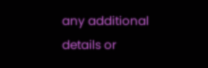any additional details or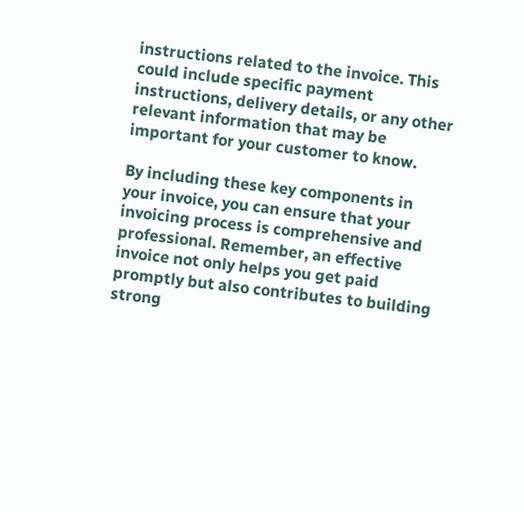instructions related to the invoice. This could include specific payment instructions, delivery details, or any other relevant information that may be important for your customer to know.

By including these key components in your invoice, you can ensure that your invoicing process is comprehensive and professional. Remember, an effective invoice not only helps you get paid promptly but also contributes to building strong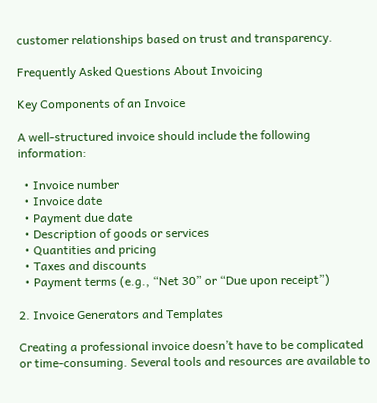customer relationships based on trust and transparency.

Frequently Asked Questions About Invoicing

Key Components of an Invoice

A well-structured invoice should include the following information:

  • Invoice number
  • Invoice date
  • Payment due date
  • Description of goods or services
  • Quantities and pricing
  • Taxes and discounts
  • Payment terms (e.g., “Net 30” or “Due upon receipt”)

2. Invoice Generators and Templates

Creating a professional invoice doesn’t have to be complicated or time-consuming. Several tools and resources are available to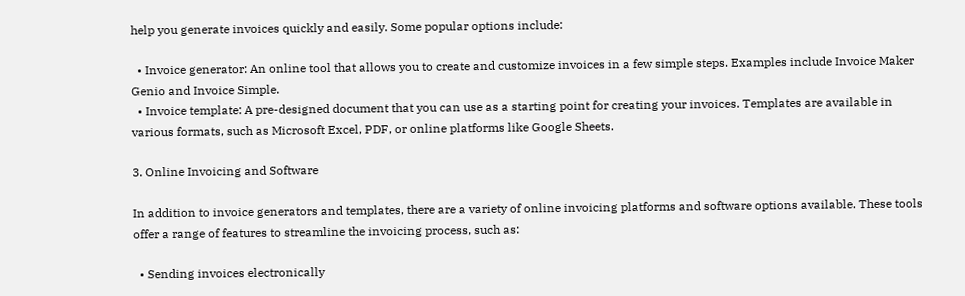help you generate invoices quickly and easily. Some popular options include:

  • Invoice generator: An online tool that allows you to create and customize invoices in a few simple steps. Examples include Invoice Maker Genio and Invoice Simple.
  • Invoice template: A pre-designed document that you can use as a starting point for creating your invoices. Templates are available in various formats, such as Microsoft Excel, PDF, or online platforms like Google Sheets.

3. Online Invoicing and Software

In addition to invoice generators and templates, there are a variety of online invoicing platforms and software options available. These tools offer a range of features to streamline the invoicing process, such as:

  • Sending invoices electronically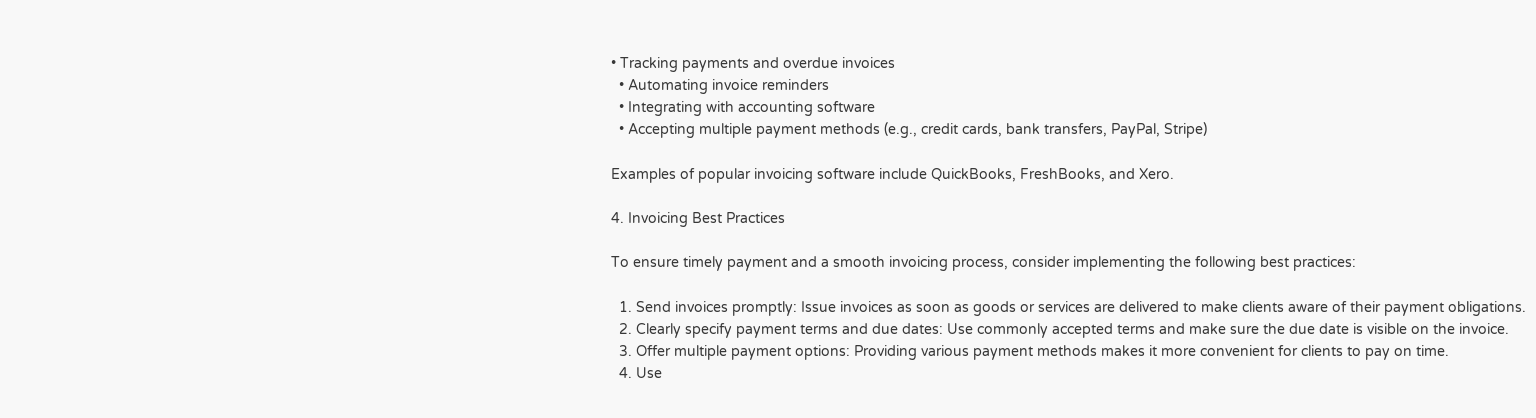• Tracking payments and overdue invoices
  • Automating invoice reminders
  • Integrating with accounting software
  • Accepting multiple payment methods (e.g., credit cards, bank transfers, PayPal, Stripe)

Examples of popular invoicing software include QuickBooks, FreshBooks, and Xero.

4. Invoicing Best Practices

To ensure timely payment and a smooth invoicing process, consider implementing the following best practices:

  1. Send invoices promptly: Issue invoices as soon as goods or services are delivered to make clients aware of their payment obligations.
  2. Clearly specify payment terms and due dates: Use commonly accepted terms and make sure the due date is visible on the invoice.
  3. Offer multiple payment options: Providing various payment methods makes it more convenient for clients to pay on time.
  4. Use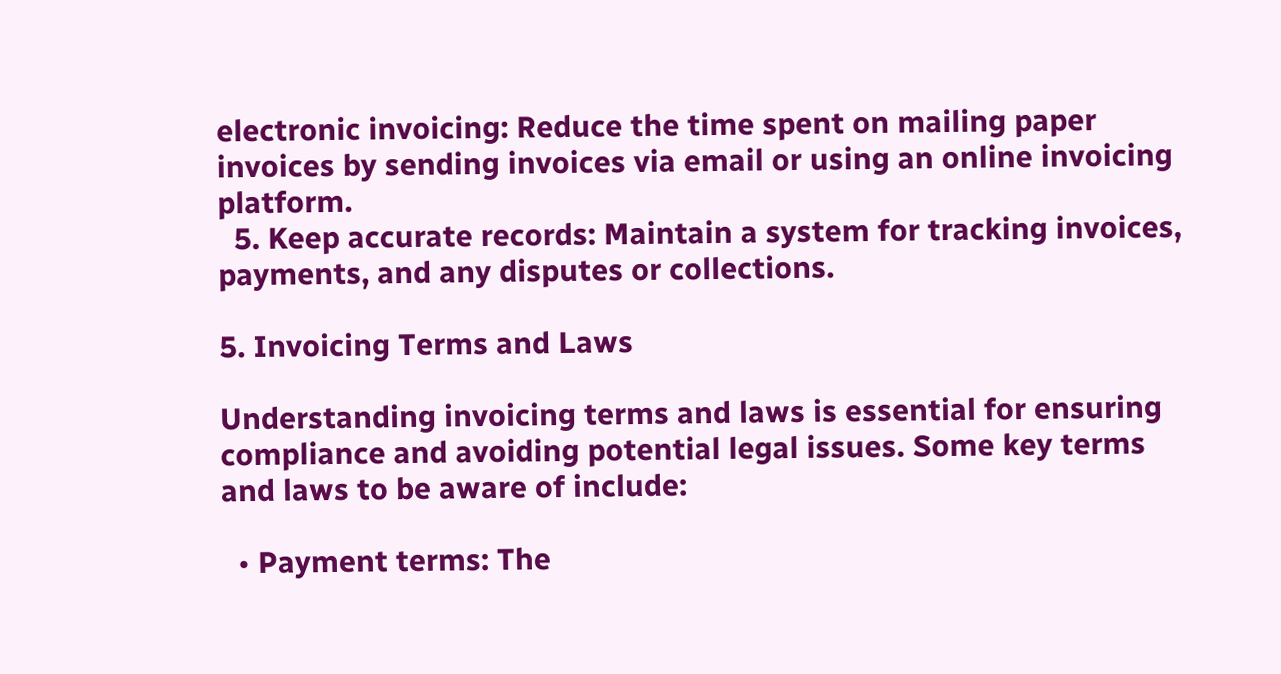electronic invoicing: Reduce the time spent on mailing paper invoices by sending invoices via email or using an online invoicing platform.
  5. Keep accurate records: Maintain a system for tracking invoices, payments, and any disputes or collections.

5. Invoicing Terms and Laws

Understanding invoicing terms and laws is essential for ensuring compliance and avoiding potential legal issues. Some key terms and laws to be aware of include:

  • Payment terms: The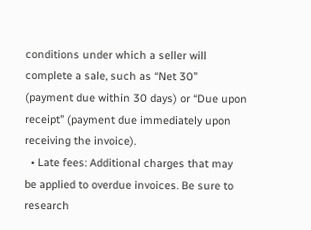conditions under which a seller will complete a sale, such as “Net 30” (payment due within 30 days) or “Due upon receipt” (payment due immediately upon receiving the invoice).
  • Late fees: Additional charges that may be applied to overdue invoices. Be sure to research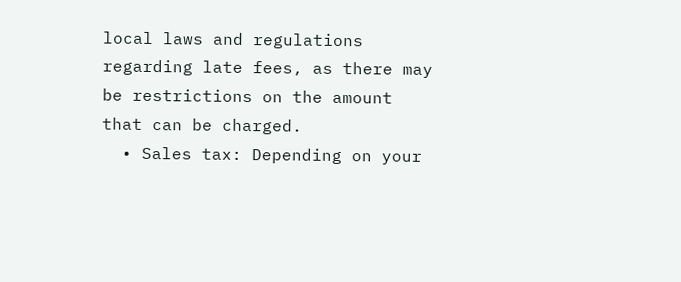local laws and regulations regarding late fees, as there may be restrictions on the amount that can be charged.
  • Sales tax: Depending on your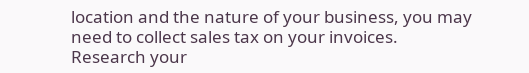location and the nature of your business, you may need to collect sales tax on your invoices. Research your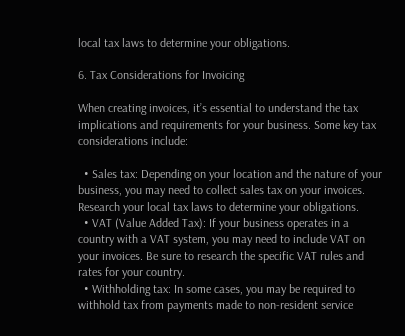local tax laws to determine your obligations.

6. Tax Considerations for Invoicing

When creating invoices, it’s essential to understand the tax implications and requirements for your business. Some key tax considerations include:

  • Sales tax: Depending on your location and the nature of your business, you may need to collect sales tax on your invoices. Research your local tax laws to determine your obligations.
  • VAT (Value Added Tax): If your business operates in a country with a VAT system, you may need to include VAT on your invoices. Be sure to research the specific VAT rules and rates for your country.
  • Withholding tax: In some cases, you may be required to withhold tax from payments made to non-resident service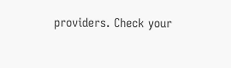providers. Check your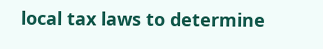local tax laws to determine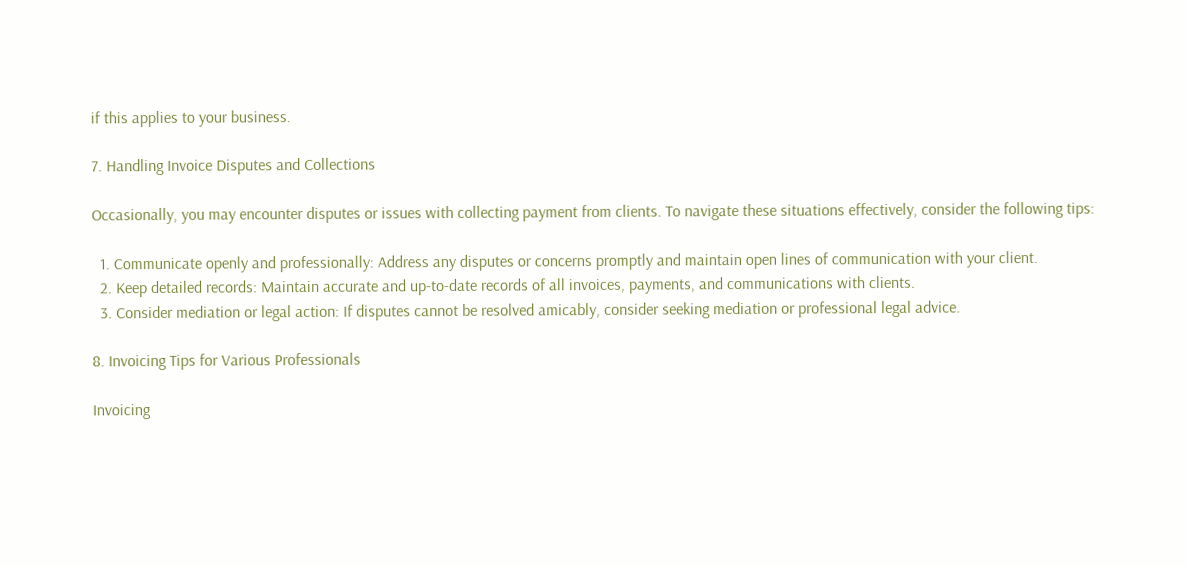if this applies to your business.

7. Handling Invoice Disputes and Collections

Occasionally, you may encounter disputes or issues with collecting payment from clients. To navigate these situations effectively, consider the following tips:

  1. Communicate openly and professionally: Address any disputes or concerns promptly and maintain open lines of communication with your client.
  2. Keep detailed records: Maintain accurate and up-to-date records of all invoices, payments, and communications with clients.
  3. Consider mediation or legal action: If disputes cannot be resolved amicably, consider seeking mediation or professional legal advice.

8. Invoicing Tips for Various Professionals

Invoicing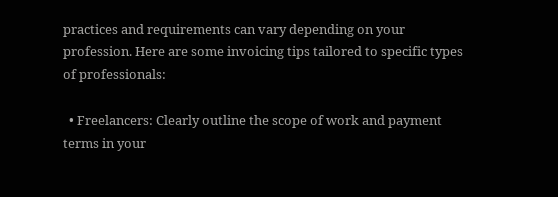practices and requirements can vary depending on your profession. Here are some invoicing tips tailored to specific types of professionals:

  • Freelancers: Clearly outline the scope of work and payment terms in your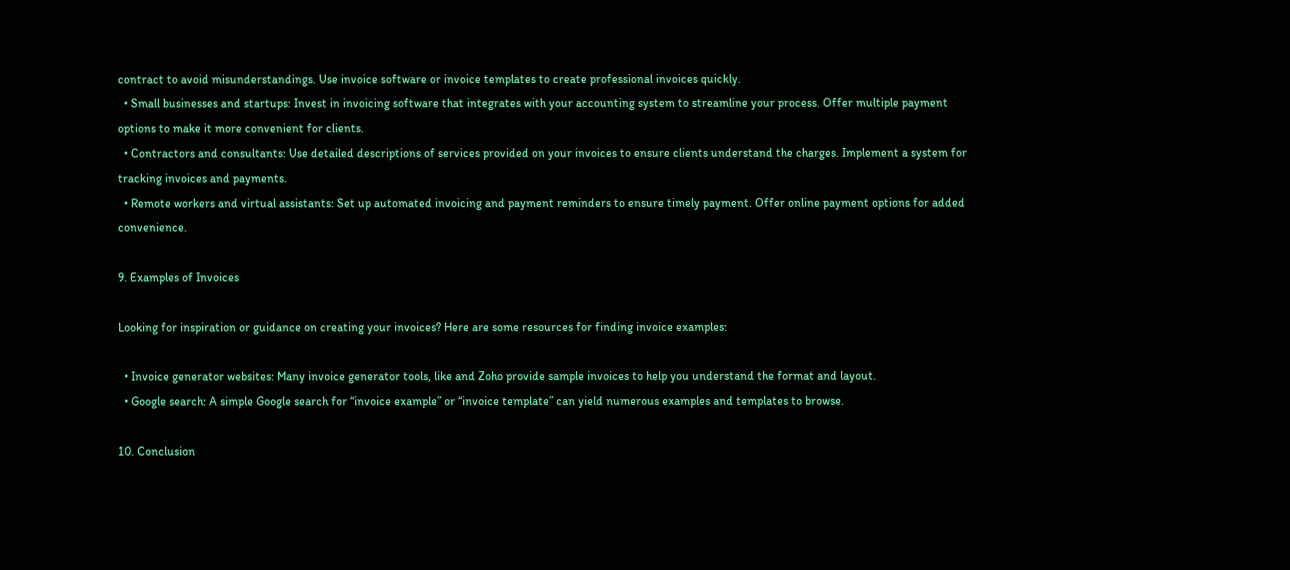contract to avoid misunderstandings. Use invoice software or invoice templates to create professional invoices quickly.
  • Small businesses and startups: Invest in invoicing software that integrates with your accounting system to streamline your process. Offer multiple payment options to make it more convenient for clients.
  • Contractors and consultants: Use detailed descriptions of services provided on your invoices to ensure clients understand the charges. Implement a system for tracking invoices and payments.
  • Remote workers and virtual assistants: Set up automated invoicing and payment reminders to ensure timely payment. Offer online payment options for added convenience.

9. Examples of Invoices

Looking for inspiration or guidance on creating your invoices? Here are some resources for finding invoice examples:

  • Invoice generator websites: Many invoice generator tools, like and Zoho provide sample invoices to help you understand the format and layout.
  • Google search: A simple Google search for “invoice example” or “invoice template” can yield numerous examples and templates to browse.

10. Conclusion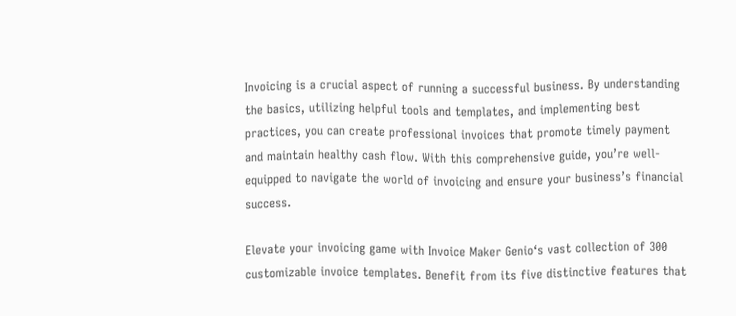Invoicing is a crucial aspect of running a successful business. By understanding the basics, utilizing helpful tools and templates, and implementing best practices, you can create professional invoices that promote timely payment and maintain healthy cash flow. With this comprehensive guide, you’re well-equipped to navigate the world of invoicing and ensure your business’s financial success.

Elevate your invoicing game with Invoice Maker Genio‘s vast collection of 300 customizable invoice templates. Benefit from its five distinctive features that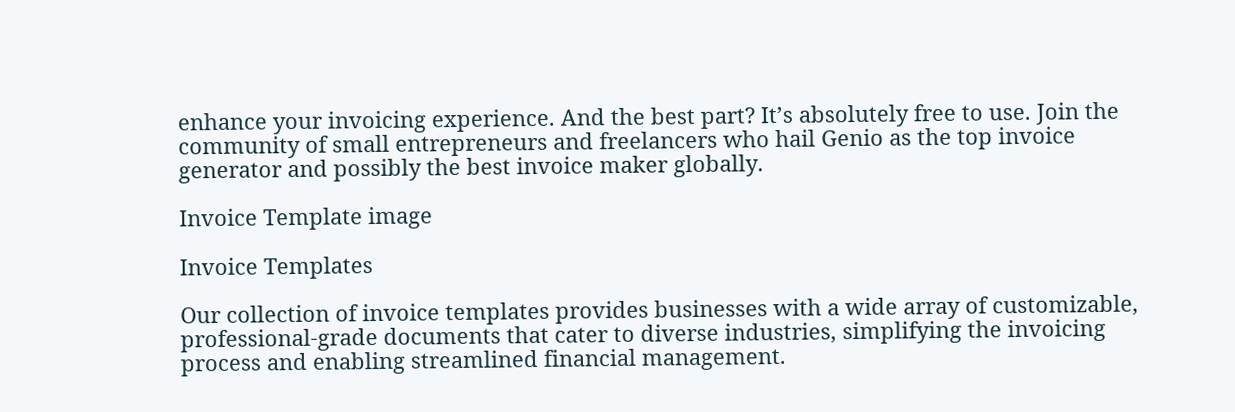enhance your invoicing experience. And the best part? It’s absolutely free to use. Join the community of small entrepreneurs and freelancers who hail Genio as the top invoice generator and possibly the best invoice maker globally.

Invoice Template image

Invoice Templates

Our collection of invoice templates provides businesses with a wide array of customizable, professional-grade documents that cater to diverse industries, simplifying the invoicing process and enabling streamlined financial management.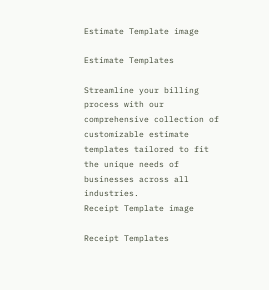Estimate Template image

Estimate Templates

Streamline your billing process with our comprehensive collection of customizable estimate templates tailored to fit the unique needs of businesses across all industries.
Receipt Template image

Receipt Templates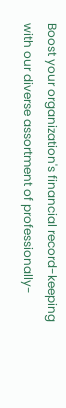Boost your organization's financial record-keeping with our diverse assortment of professionally-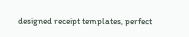designed receipt templates, perfect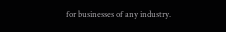for businesses of any industry.